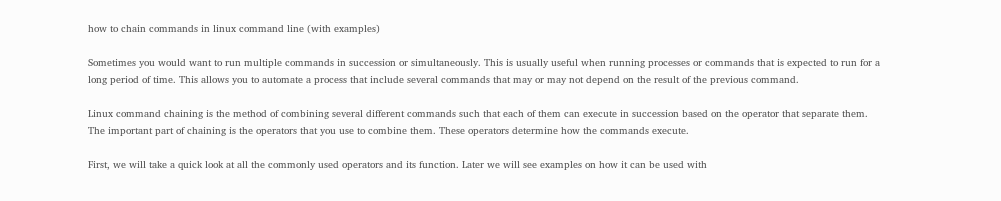how to chain commands in linux command line (with examples)

Sometimes you would want to run multiple commands in succession or simultaneously. This is usually useful when running processes or commands that is expected to run for a long period of time. This allows you to automate a process that include several commands that may or may not depend on the result of the previous command.

Linux command chaining is the method of combining several different commands such that each of them can execute in succession based on the operator that separate them. The important part of chaining is the operators that you use to combine them. These operators determine how the commands execute.

First, we will take a quick look at all the commonly used operators and its function. Later we will see examples on how it can be used with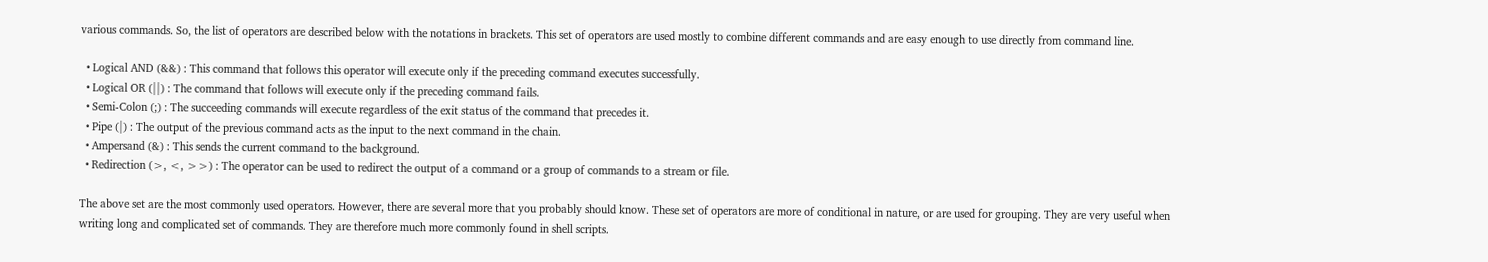various commands. So, the list of operators are described below with the notations in brackets. This set of operators are used mostly to combine different commands and are easy enough to use directly from command line.

  • Logical AND (&&) : This command that follows this operator will execute only if the preceding command executes successfully.
  • Logical OR (||) : The command that follows will execute only if the preceding command fails.
  • Semi-Colon (;) : The succeeding commands will execute regardless of the exit status of the command that precedes it.
  • Pipe (|) : The output of the previous command acts as the input to the next command in the chain.
  • Ampersand (&) : This sends the current command to the background.
  • Redirection (>, <, >>) : The operator can be used to redirect the output of a command or a group of commands to a stream or file.

The above set are the most commonly used operators. However, there are several more that you probably should know. These set of operators are more of conditional in nature, or are used for grouping. They are very useful when writing long and complicated set of commands. They are therefore much more commonly found in shell scripts.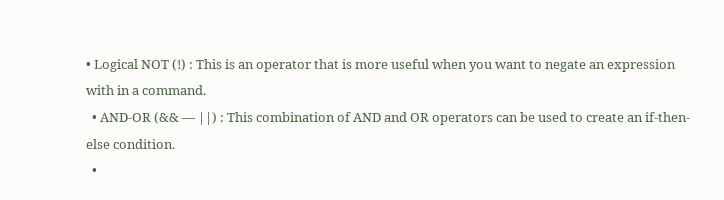• Logical NOT (!) : This is an operator that is more useful when you want to negate an expression with in a command.
  • AND-OR (&& — ||) : This combination of AND and OR operators can be used to create an if-then-else condition.
  •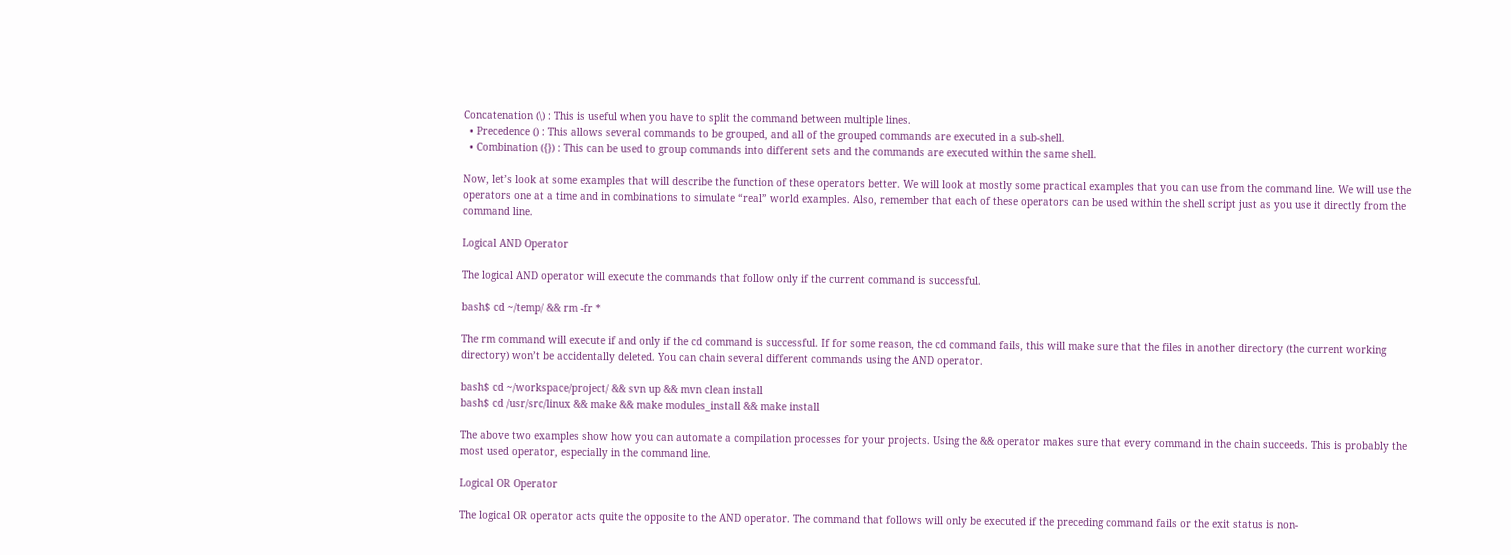Concatenation (\) : This is useful when you have to split the command between multiple lines.
  • Precedence () : This allows several commands to be grouped, and all of the grouped commands are executed in a sub-shell.
  • Combination ({}) : This can be used to group commands into different sets and the commands are executed within the same shell.

Now, let’s look at some examples that will describe the function of these operators better. We will look at mostly some practical examples that you can use from the command line. We will use the operators one at a time and in combinations to simulate “real” world examples. Also, remember that each of these operators can be used within the shell script just as you use it directly from the command line.

Logical AND Operator

The logical AND operator will execute the commands that follow only if the current command is successful.

bash$ cd ~/temp/ && rm -fr *

The rm command will execute if and only if the cd command is successful. If for some reason, the cd command fails, this will make sure that the files in another directory (the current working directory) won’t be accidentally deleted. You can chain several different commands using the AND operator.

bash$ cd ~/workspace/project/ && svn up && mvn clean install
bash$ cd /usr/src/linux && make && make modules_install && make install

The above two examples show how you can automate a compilation processes for your projects. Using the && operator makes sure that every command in the chain succeeds. This is probably the most used operator, especially in the command line.

Logical OR Operator

The logical OR operator acts quite the opposite to the AND operator. The command that follows will only be executed if the preceding command fails or the exit status is non-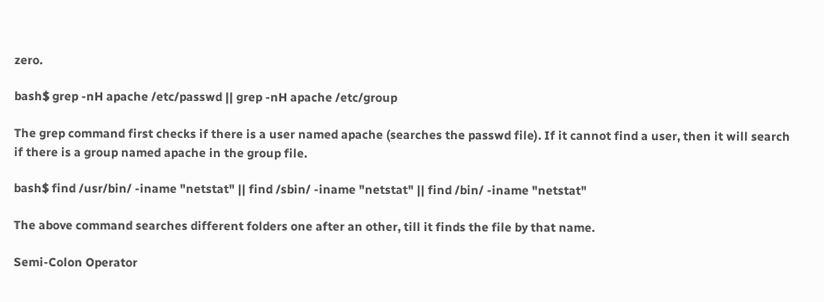zero.

bash$ grep -nH apache /etc/passwd || grep -nH apache /etc/group

The grep command first checks if there is a user named apache (searches the passwd file). If it cannot find a user, then it will search if there is a group named apache in the group file.

bash$ find /usr/bin/ -iname "netstat" || find /sbin/ -iname "netstat" || find /bin/ -iname "netstat"

The above command searches different folders one after an other, till it finds the file by that name.

Semi-Colon Operator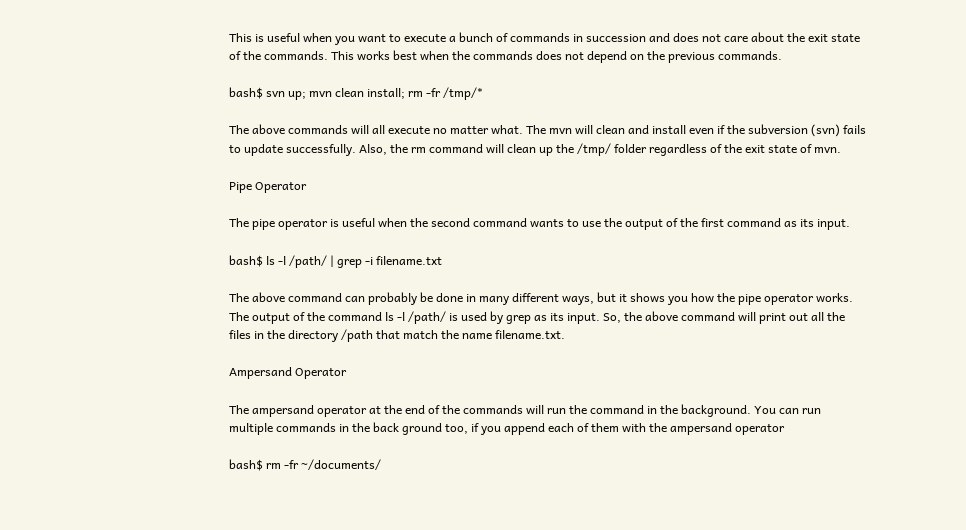This is useful when you want to execute a bunch of commands in succession and does not care about the exit state of the commands. This works best when the commands does not depend on the previous commands.

bash$ svn up; mvn clean install; rm -fr /tmp/*

The above commands will all execute no matter what. The mvn will clean and install even if the subversion (svn) fails to update successfully. Also, the rm command will clean up the /tmp/ folder regardless of the exit state of mvn.

Pipe Operator

The pipe operator is useful when the second command wants to use the output of the first command as its input.

bash$ ls -l /path/ | grep -i filename.txt

The above command can probably be done in many different ways, but it shows you how the pipe operator works. The output of the command ls -l /path/ is used by grep as its input. So, the above command will print out all the files in the directory /path that match the name filename.txt.

Ampersand Operator

The ampersand operator at the end of the commands will run the command in the background. You can run multiple commands in the back ground too, if you append each of them with the ampersand operator

bash$ rm -fr ~/documents/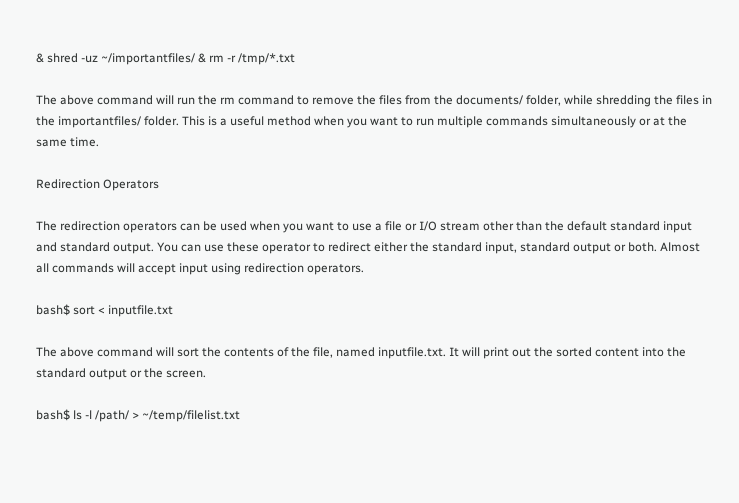& shred -uz ~/importantfiles/ & rm -r /tmp/*.txt

The above command will run the rm command to remove the files from the documents/ folder, while shredding the files in the importantfiles/ folder. This is a useful method when you want to run multiple commands simultaneously or at the same time.

Redirection Operators

The redirection operators can be used when you want to use a file or I/O stream other than the default standard input and standard output. You can use these operator to redirect either the standard input, standard output or both. Almost all commands will accept input using redirection operators.

bash$ sort < inputfile.txt

The above command will sort the contents of the file, named inputfile.txt. It will print out the sorted content into the standard output or the screen.

bash$ ls -l /path/ > ~/temp/filelist.txt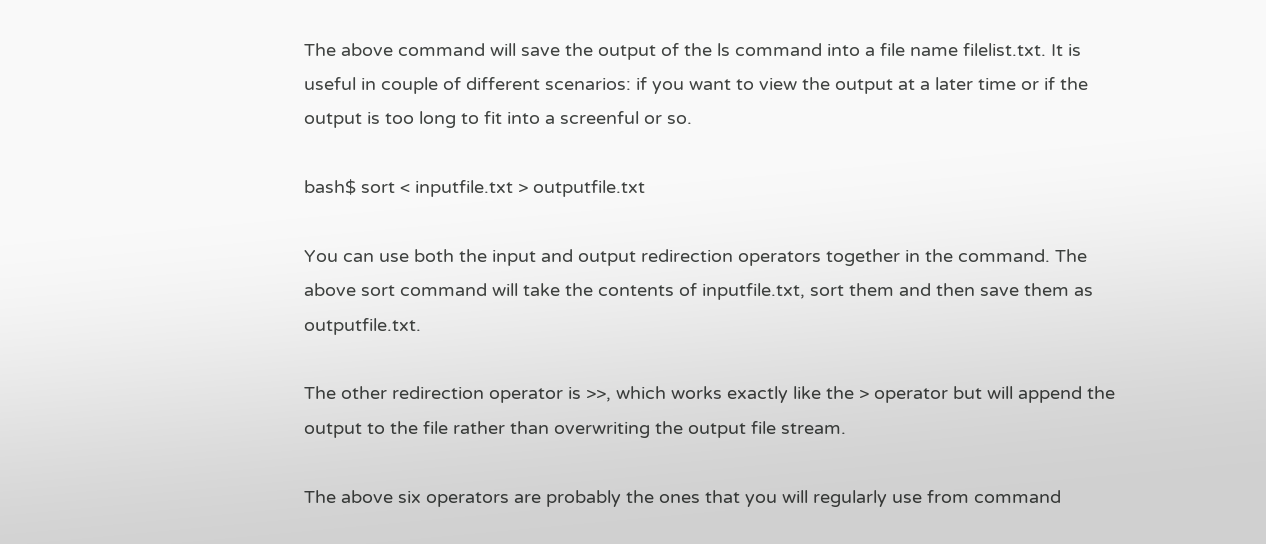The above command will save the output of the ls command into a file name filelist.txt. It is useful in couple of different scenarios: if you want to view the output at a later time or if the output is too long to fit into a screenful or so.

bash$ sort < inputfile.txt > outputfile.txt

You can use both the input and output redirection operators together in the command. The above sort command will take the contents of inputfile.txt, sort them and then save them as outputfile.txt.

The other redirection operator is >>, which works exactly like the > operator but will append the output to the file rather than overwriting the output file stream.

The above six operators are probably the ones that you will regularly use from command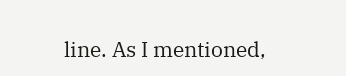line. As I mentioned,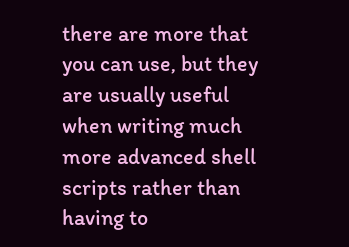there are more that you can use, but they are usually useful when writing much more advanced shell scripts rather than having to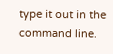type it out in the command line.